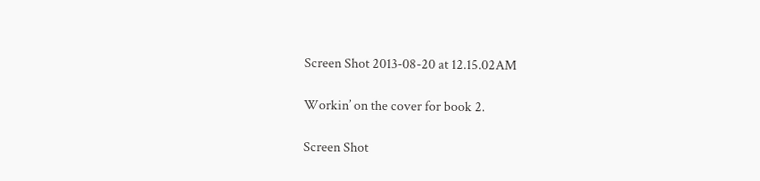Screen Shot 2013-08-20 at 12.15.02AM

Workin’ on the cover for book 2.

Screen Shot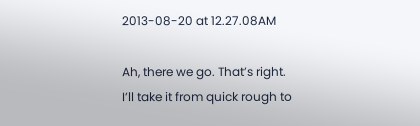2013-08-20 at 12.27.08AM

Ah, there we go. That’s right. I’ll take it from quick rough to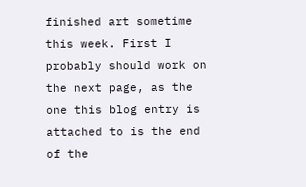finished art sometime this week. First I probably should work on the next page, as the one this blog entry is attached to is the end of the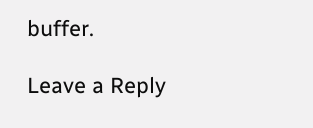buffer.

Leave a Reply